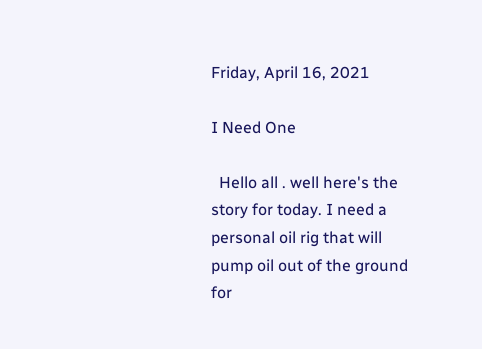Friday, April 16, 2021

I Need One

  Hello all . well here's the story for today. I need a personal oil rig that will pump oil out of the ground for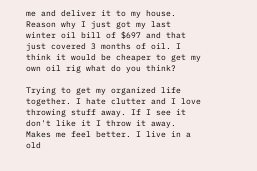me and deliver it to my house. Reason why I just got my last winter oil bill of $697 and that just covered 3 months of oil. I think it would be cheaper to get my own oil rig what do you think?

Trying to get my organized life together. I hate clutter and I love throwing stuff away. If I see it don't like it I throw it away. Makes me feel better. I live in a old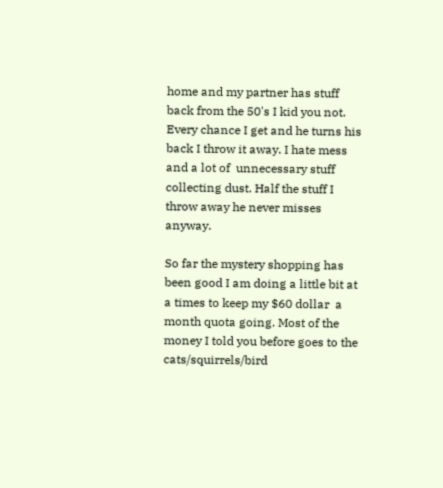home and my partner has stuff back from the 50's I kid you not. Every chance I get and he turns his back I throw it away. I hate mess and a lot of  unnecessary stuff collecting dust. Half the stuff I throw away he never misses anyway.

So far the mystery shopping has been good I am doing a little bit at a times to keep my $60 dollar  a month quota going. Most of the money I told you before goes to the cats/squirrels/bird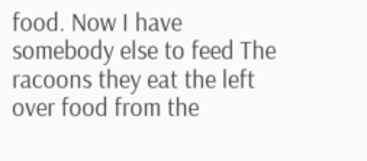food. Now I have somebody else to feed The racoons they eat the left over food from the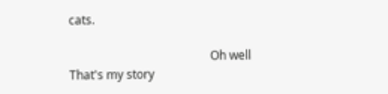cats.

                                               Oh well That's my story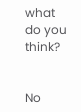what do you think?


No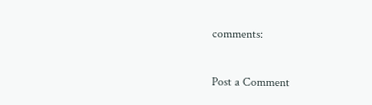comments:

Post a Comment